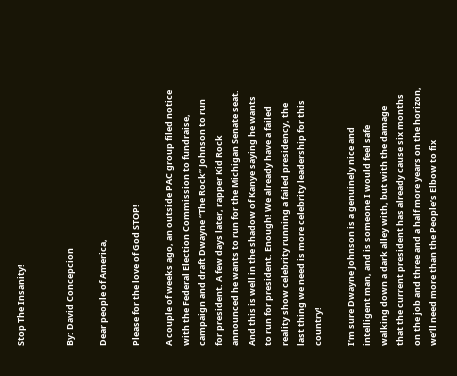Stop The Insanity!


By: David Concepcion

Dear people of America,

Please for the love of God STOP!

A couple of weeks ago, an outside PAC group filed notice with the Federal Election Commission to fundraise, campaign and draft Dwayne “The Rock” Johnson to run for president. A few days later, rapper Kid Rock announced he wants to run for the Michigan Senate seat. And this is well in the shadow of Kanye saying he wants to run for president. Enough! We already have a failed reality show celebrity running a failed presidency, the last thing we need is more celebrity leadership for this country!

I’m sure Dwayne Johnson is a genuinely nice and intelligent man, and is someone I would feel safe walking down a dark alley with, but with the damage that the current president has already cause six months on the job and three and a half more years on the horizon, we’ll need more than the People’s Elbow to fix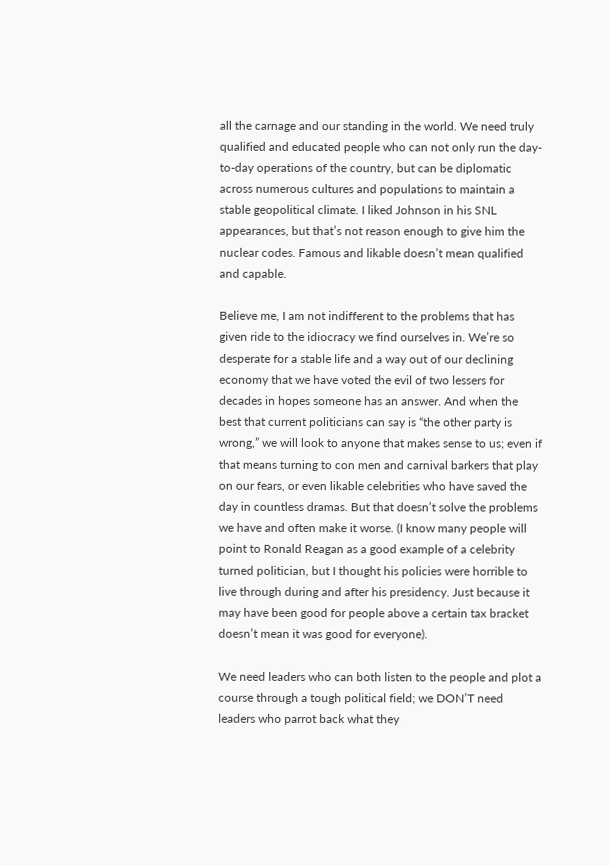all the carnage and our standing in the world. We need truly qualified and educated people who can not only run the day-to-day operations of the country, but can be diplomatic across numerous cultures and populations to maintain a stable geopolitical climate. I liked Johnson in his SNL appearances, but that’s not reason enough to give him the nuclear codes. Famous and likable doesn’t mean qualified and capable.

Believe me, I am not indifferent to the problems that has given ride to the idiocracy we find ourselves in. We’re so desperate for a stable life and a way out of our declining economy that we have voted the evil of two lessers for decades in hopes someone has an answer. And when the best that current politicians can say is “the other party is wrong,” we will look to anyone that makes sense to us; even if that means turning to con men and carnival barkers that play on our fears, or even likable celebrities who have saved the day in countless dramas. But that doesn’t solve the problems we have and often make it worse. (I know many people will point to Ronald Reagan as a good example of a celebrity turned politician, but I thought his policies were horrible to live through during and after his presidency. Just because it may have been good for people above a certain tax bracket doesn’t mean it was good for everyone).

We need leaders who can both listen to the people and plot a course through a tough political field; we DON’T need leaders who parrot back what they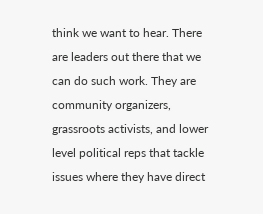think we want to hear. There are leaders out there that we can do such work. They are community organizers, grassroots activists, and lower level political reps that tackle issues where they have direct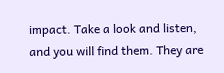impact. Take a look and listen, and you will find them. They are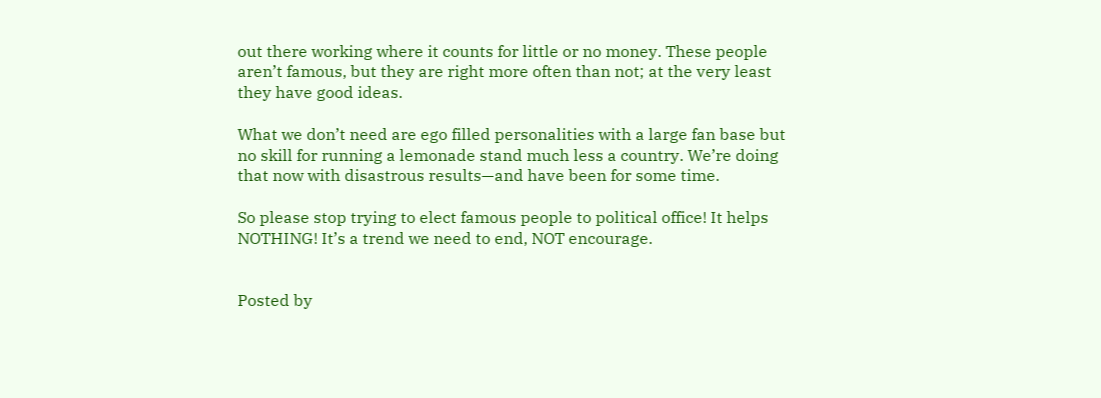out there working where it counts for little or no money. These people aren’t famous, but they are right more often than not; at the very least they have good ideas.

What we don’t need are ego filled personalities with a large fan base but no skill for running a lemonade stand much less a country. We’re doing that now with disastrous results—and have been for some time.

So please stop trying to elect famous people to political office! It helps NOTHING! It’s a trend we need to end, NOT encourage.


Posted by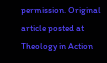permission. Original article posted at Theology in Action